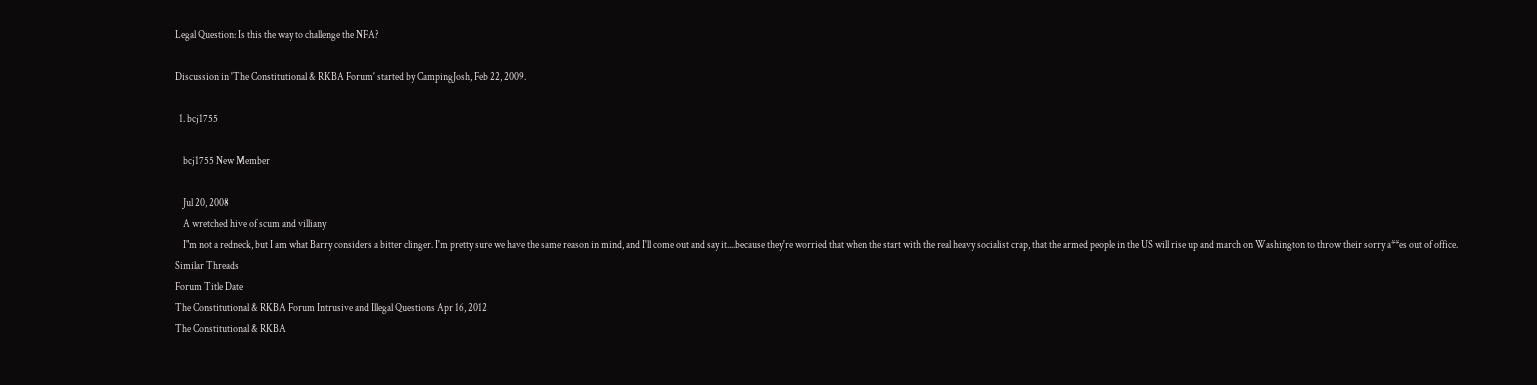Legal Question: Is this the way to challenge the NFA?

Discussion in 'The Constitutional & RKBA Forum' started by CampingJosh, Feb 22, 2009.

  1. bcj1755

    bcj1755 New Member

    Jul 20, 2008
    A wretched hive of scum and villiany
    I"m not a redneck, but I am what Barry considers a bitter clinger. I'm pretty sure we have the same reason in mind, and I'll come out and say it....because they're worried that when the start with the real heavy socialist crap, that the armed people in the US will rise up and march on Washington to throw their sorry a**es out of office.
Similar Threads
Forum Title Date
The Constitutional & RKBA Forum Intrusive and Illegal Questions Apr 16, 2012
The Constitutional & RKBA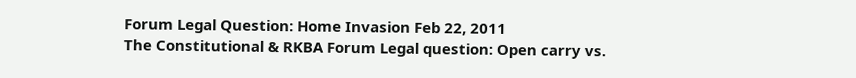Forum Legal Question: Home Invasion Feb 22, 2011
The Constitutional & RKBA Forum Legal question: Open carry vs.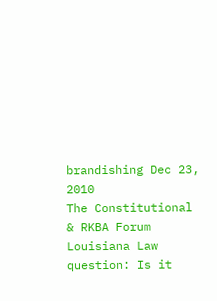brandishing Dec 23, 2010
The Constitutional & RKBA Forum Louisiana Law question: Is it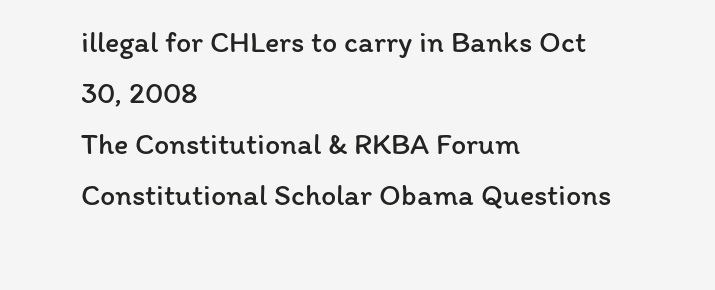illegal for CHLers to carry in Banks Oct 30, 2008
The Constitutional & RKBA Forum Constitutional Scholar Obama Questions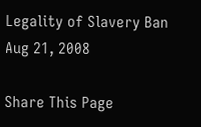Legality of Slavery Ban Aug 21, 2008

Share This Page